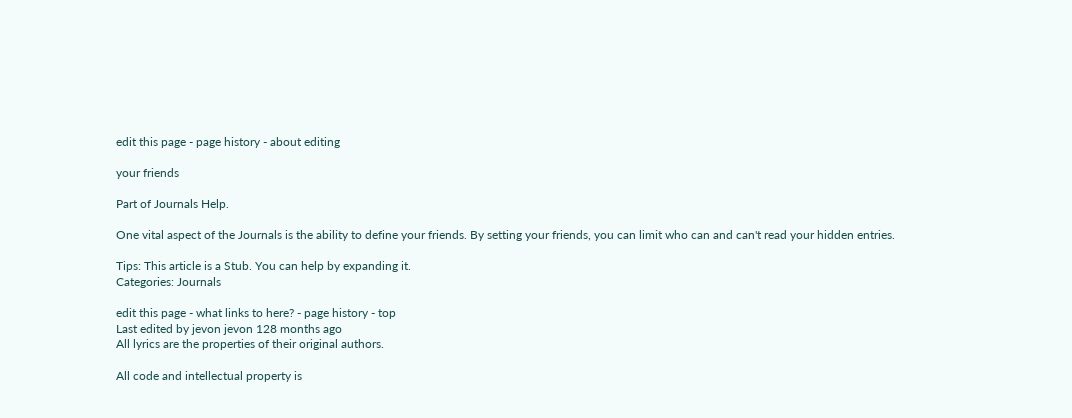edit this page - page history - about editing

your friends

Part of Journals Help.

One vital aspect of the Journals is the ability to define your friends. By setting your friends, you can limit who can and can't read your hidden entries.

Tips: This article is a Stub. You can help by expanding it.
Categories: Journals

edit this page - what links to here? - page history - top
Last edited by jevon jevon 128 months ago
All lyrics are the properties of their original authors.

All code and intellectual property is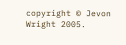copyright © Jevon Wright 2005.